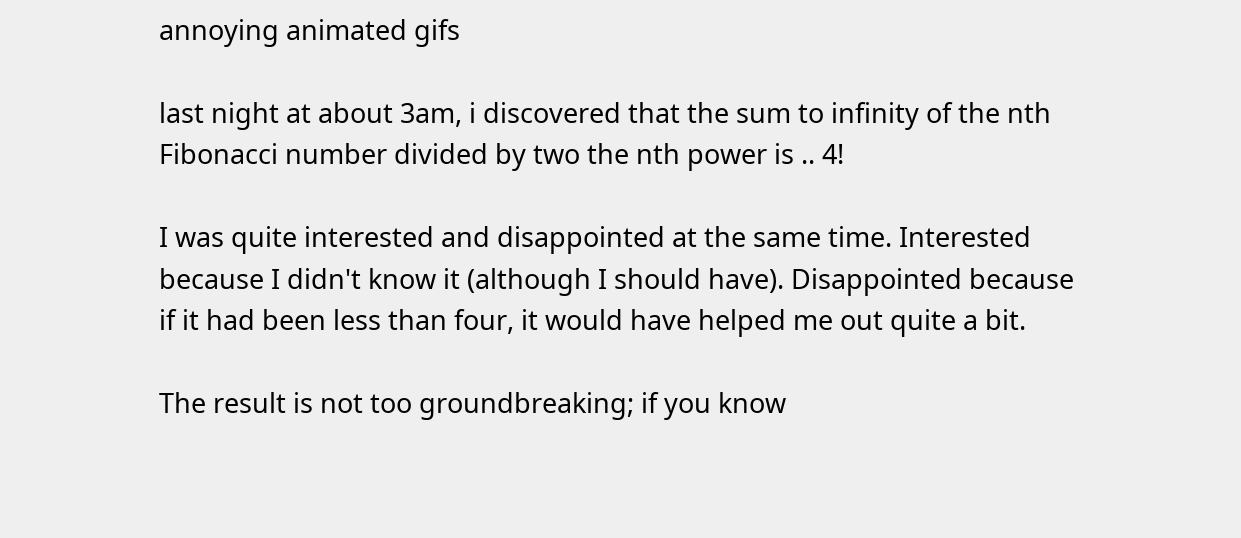annoying animated gifs

last night at about 3am, i discovered that the sum to infinity of the nth Fibonacci number divided by two the nth power is .. 4!

I was quite interested and disappointed at the same time. Interested because I didn't know it (although I should have). Disappointed because if it had been less than four, it would have helped me out quite a bit.

The result is not too groundbreaking; if you know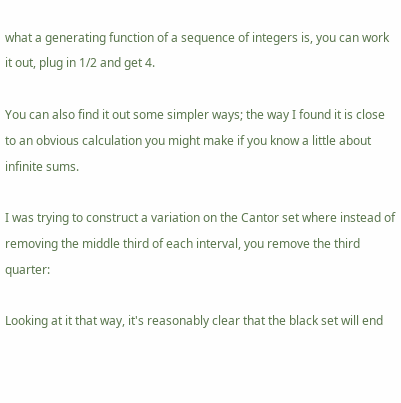what a generating function of a sequence of integers is, you can work it out, plug in 1/2 and get 4.

You can also find it out some simpler ways; the way I found it is close to an obvious calculation you might make if you know a little about infinite sums.

I was trying to construct a variation on the Cantor set where instead of removing the middle third of each interval, you remove the third quarter:

Looking at it that way, it's reasonably clear that the black set will end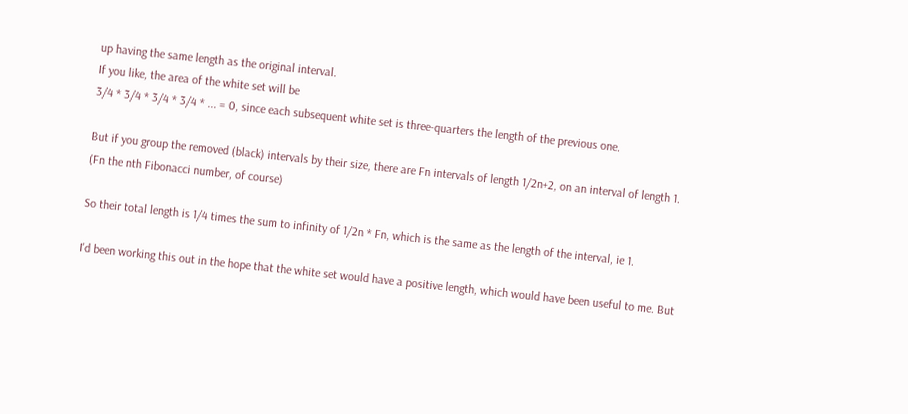up having the same length as the original interval.
If you like, the area of the white set will be
3/4 * 3/4 * 3/4 * 3/4 * ... = 0, since each subsequent white set is three-quarters the length of the previous one.

But if you group the removed (black) intervals by their size, there are Fn intervals of length 1/2n+2, on an interval of length 1. (Fn the nth Fibonacci number, of course)

So their total length is 1/4 times the sum to infinity of 1/2n * Fn, which is the same as the length of the interval, ie 1.

I'd been working this out in the hope that the white set would have a positive length, which would have been useful to me. But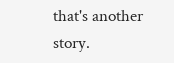that's another story.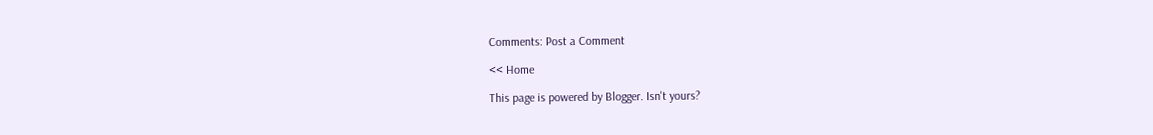Comments: Post a Comment

<< Home

This page is powered by Blogger. Isn't yours?